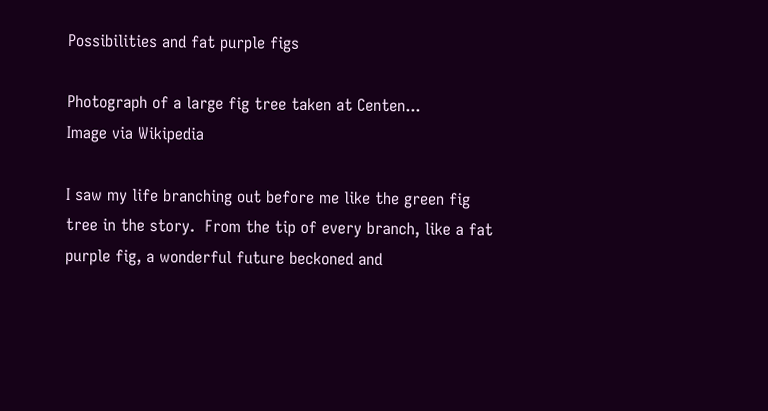Possibilities and fat purple figs

Photograph of a large fig tree taken at Centen...
Image via Wikipedia

I saw my life branching out before me like the green fig tree in the story.  From the tip of every branch, like a fat purple fig, a wonderful future beckoned and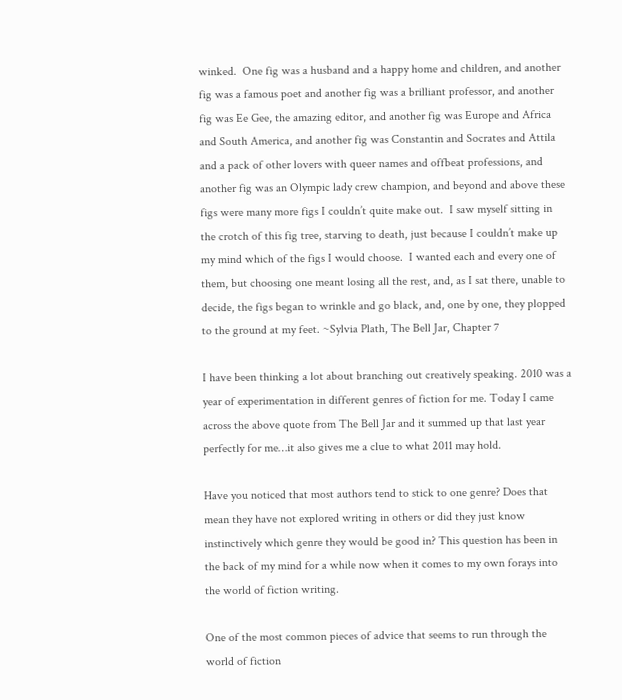winked.  One fig was a husband and a happy home and children, and another fig was a famous poet and another fig was a brilliant professor, and another fig was Ee Gee, the amazing editor, and another fig was Europe and Africa and South America, and another fig was Constantin and Socrates and Attila and a pack of other lovers with queer names and offbeat professions, and another fig was an Olympic lady crew champion, and beyond and above these figs were many more figs I couldn’t quite make out.  I saw myself sitting in the crotch of this fig tree, starving to death, just because I couldn’t make up my mind which of the figs I would choose.  I wanted each and every one of them, but choosing one meant losing all the rest, and, as I sat there, unable to decide, the figs began to wrinkle and go black, and, one by one, they plopped to the ground at my feet. ~Sylvia Plath, The Bell Jar, Chapter 7

I have been thinking a lot about branching out creatively speaking. 2010 was a year of experimentation in different genres of fiction for me. Today I came across the above quote from The Bell Jar and it summed up that last year perfectly for me…it also gives me a clue to what 2011 may hold.

Have you noticed that most authors tend to stick to one genre? Does that mean they have not explored writing in others or did they just know instinctively which genre they would be good in? This question has been in the back of my mind for a while now when it comes to my own forays into the world of fiction writing.

One of the most common pieces of advice that seems to run through the world of fiction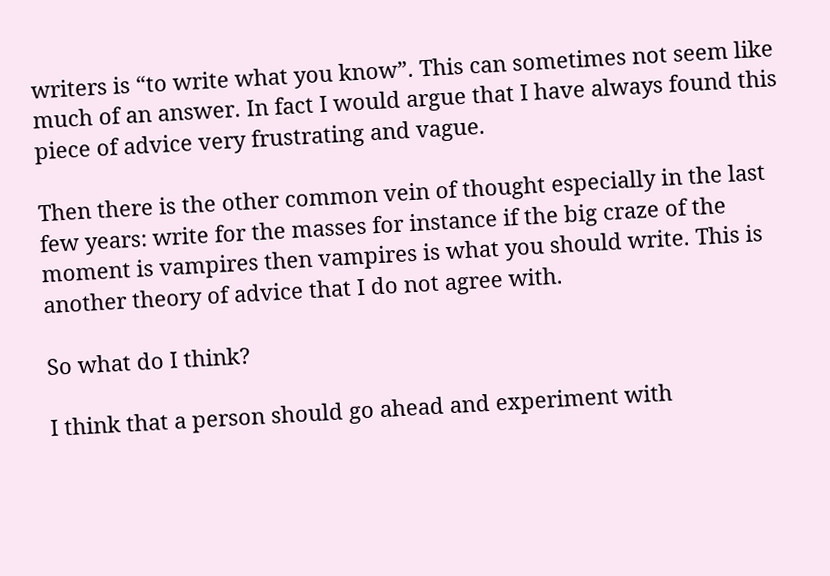writers is “to write what you know”. This can sometimes not seem like much of an answer. In fact I would argue that I have always found this piece of advice very frustrating and vague.

Then there is the other common vein of thought especially in the last few years: write for the masses for instance if the big craze of the moment is vampires then vampires is what you should write. This is another theory of advice that I do not agree with.

So what do I think?

I think that a person should go ahead and experiment with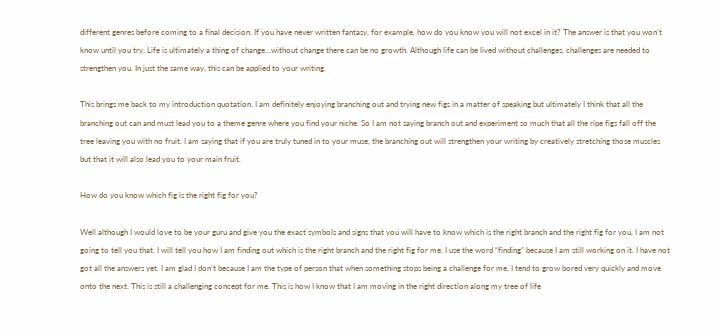different genres before coming to a final decision. If you have never written fantasy, for example, how do you know you will not excel in it? The answer is that you won’t know until you try. Life is ultimately a thing of change…without change there can be no growth. Although life can be lived without challenges, challenges are needed to strengthen you. In just the same way, this can be applied to your writing.

This brings me back to my introduction quotation. I am definitely enjoying branching out and trying new figs in a matter of speaking but ultimately I think that all the branching out can and must lead you to a theme genre where you find your niche. So I am not saying branch out and experiment so much that all the ripe figs fall off the tree leaving you with no fruit. I am saying that if you are truly tuned in to your muse, the branching out will strengthen your writing by creatively stretching those muscles but that it will also lead you to your main fruit.

How do you know which fig is the right fig for you?

Well although I would love to be your guru and give you the exact symbols and signs that you will have to know which is the right branch and the right fig for you, I am not going to tell you that. I will tell you how I am finding out which is the right branch and the right fig for me. I use the word “finding” because I am still working on it. I have not got all the answers yet. I am glad I don’t because I am the type of person that when something stops being a challenge for me, I tend to grow bored very quickly and move onto the next. This is still a challenging concept for me. This is how I know that I am moving in the right direction along my tree of life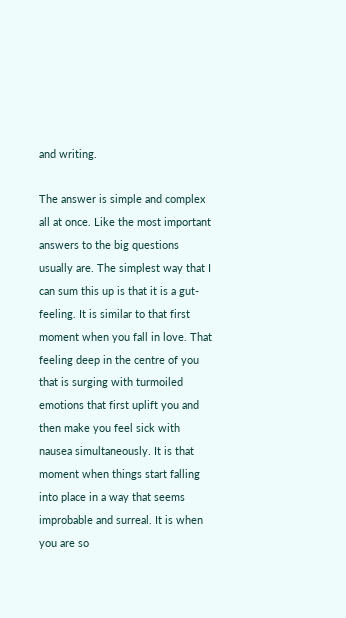and writing.

The answer is simple and complex all at once. Like the most important answers to the big questions usually are. The simplest way that I can sum this up is that it is a gut-feeling. It is similar to that first moment when you fall in love. That feeling deep in the centre of you that is surging with turmoiled emotions that first uplift you and then make you feel sick with nausea simultaneously. It is that moment when things start falling into place in a way that seems improbable and surreal. It is when you are so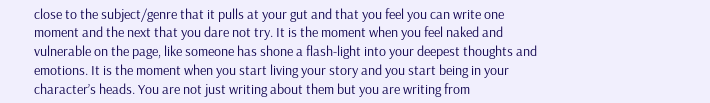close to the subject/genre that it pulls at your gut and that you feel you can write one moment and the next that you dare not try. It is the moment when you feel naked and vulnerable on the page, like someone has shone a flash-light into your deepest thoughts and emotions. It is the moment when you start living your story and you start being in your character’s heads. You are not just writing about them but you are writing from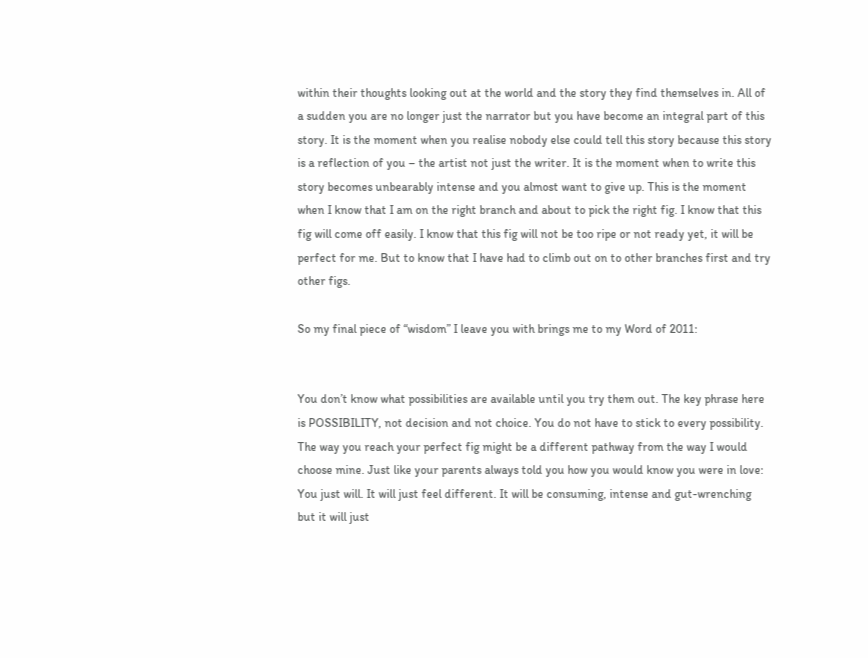within their thoughts looking out at the world and the story they find themselves in. All of a sudden you are no longer just the narrator but you have become an integral part of this story. It is the moment when you realise nobody else could tell this story because this story is a reflection of you – the artist not just the writer. It is the moment when to write this story becomes unbearably intense and you almost want to give up. This is the moment when I know that I am on the right branch and about to pick the right fig. I know that this fig will come off easily. I know that this fig will not be too ripe or not ready yet, it will be perfect for me. But to know that I have had to climb out on to other branches first and try other figs.

So my final piece of “wisdom” I leave you with brings me to my Word of 2011:


You don’t know what possibilities are available until you try them out. The key phrase here is POSSIBILITY, not decision and not choice. You do not have to stick to every possibility. The way you reach your perfect fig might be a different pathway from the way I would choose mine. Just like your parents always told you how you would know you were in love: You just will. It will just feel different. It will be consuming, intense and gut-wrenching but it will just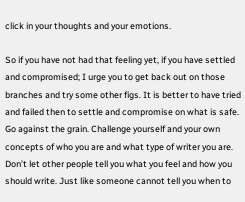click in your thoughts and your emotions.

So if you have not had that feeling yet, if you have settled and compromised; I urge you to get back out on those branches and try some other figs. It is better to have tried and failed then to settle and compromise on what is safe. Go against the grain. Challenge yourself and your own concepts of who you are and what type of writer you are. Don’t let other people tell you what you feel and how you should write. Just like someone cannot tell you when to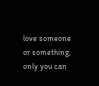love someone or something, only you can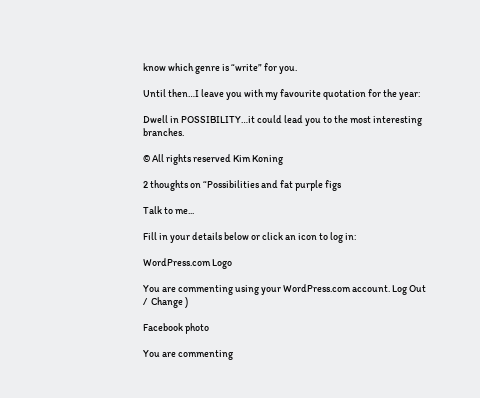know which genre is “write” for you.

Until then…I leave you with my favourite quotation for the year:

Dwell in POSSIBILITY…it could lead you to the most interesting branches.

© All rights reserved Kim Koning

2 thoughts on “Possibilities and fat purple figs

Talk to me...

Fill in your details below or click an icon to log in:

WordPress.com Logo

You are commenting using your WordPress.com account. Log Out /  Change )

Facebook photo

You are commenting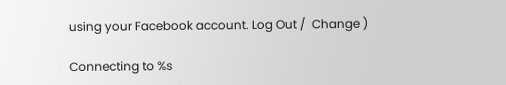using your Facebook account. Log Out /  Change )

Connecting to %s